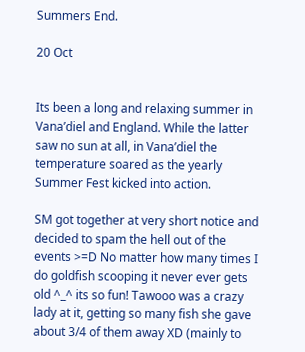Summers End.

20 Oct


Its been a long and relaxing summer in Vana’diel and England. While the latter saw no sun at all, in Vana’diel the temperature soared as the yearly Summer Fest kicked into action.

SM got together at very short notice and decided to spam the hell out of the events >=D No matter how many times I do goldfish scooping it never ever gets old ^_^ its so fun! Tawooo was a crazy lady at it, getting so many fish she gave about 3/4 of them away XD (mainly to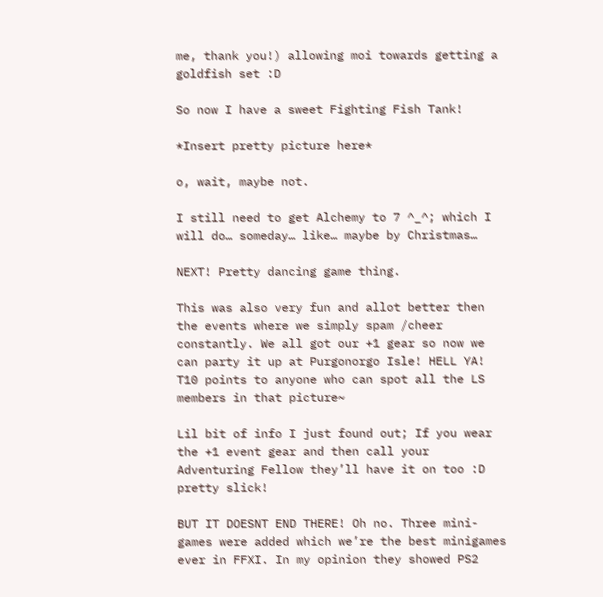me, thank you!) allowing moi towards getting a goldfish set :D

So now I have a sweet Fighting Fish Tank!

*Insert pretty picture here*

o, wait, maybe not.

I still need to get Alchemy to 7 ^_^; which I will do… someday… like… maybe by Christmas…

NEXT! Pretty dancing game thing.

This was also very fun and allot better then the events where we simply spam /cheer constantly. We all got our +1 gear so now we can party it up at Purgonorgo Isle! HELL YA! T10 points to anyone who can spot all the LS members in that picture~

Lil bit of info I just found out; If you wear the +1 event gear and then call your Adventuring Fellow they’ll have it on too :D pretty slick!

BUT IT DOESNT END THERE! Oh no. Three mini-games were added which we’re the best minigames ever in FFXI. In my opinion they showed PS2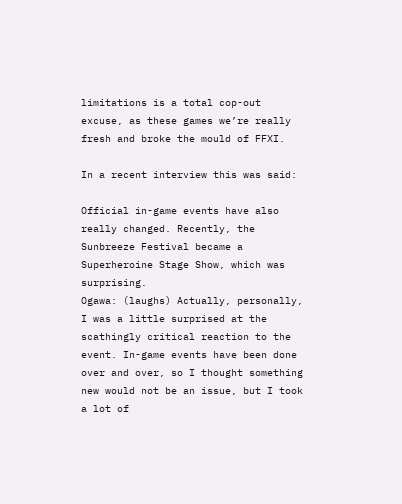limitations is a total cop-out excuse, as these games we’re really fresh and broke the mould of FFXI.

In a recent interview this was said:

Official in-game events have also really changed. Recently, the Sunbreeze Festival became a Superheroine Stage Show, which was surprising.
Ogawa: (laughs) Actually, personally, I was a little surprised at the scathingly critical reaction to the event. In-game events have been done over and over, so I thought something new would not be an issue, but I took a lot of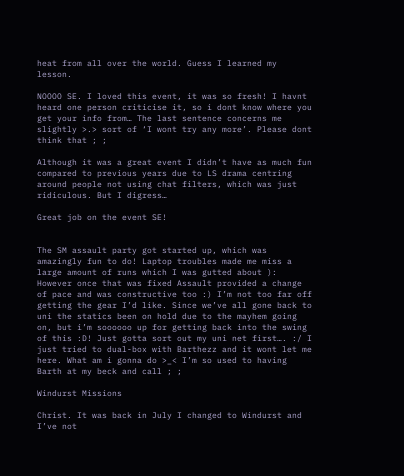heat from all over the world. Guess I learned my lesson.

NOOOO SE. I loved this event, it was so fresh! I havnt heard one person criticise it, so i dont know where you get your info from… The last sentence concerns me slightly >.> sort of ‘I wont try any more’. Please dont think that ; ;

Although it was a great event I didn’t have as much fun compared to previous years due to LS drama centring around people not using chat filters, which was just ridiculous. But I digress…

Great job on the event SE!


The SM assault party got started up, which was amazingly fun to do! Laptop troubles made me miss a large amount of runs which I was gutted about ): However once that was fixed Assault provided a change of pace and was constructive too :) I’m not too far off getting the gear I’d like. Since we’ve all gone back to uni the statics been on hold due to the mayhem going on, but i’m soooooo up for getting back into the swing of this :D! Just gotta sort out my uni net first…. :/ I just tried to dual-box with Barthezz and it wont let me here. What am i gonna do >_< I’m so used to having Barth at my beck and call ; ;

Windurst Missions

Christ. It was back in July I changed to Windurst and I’ve not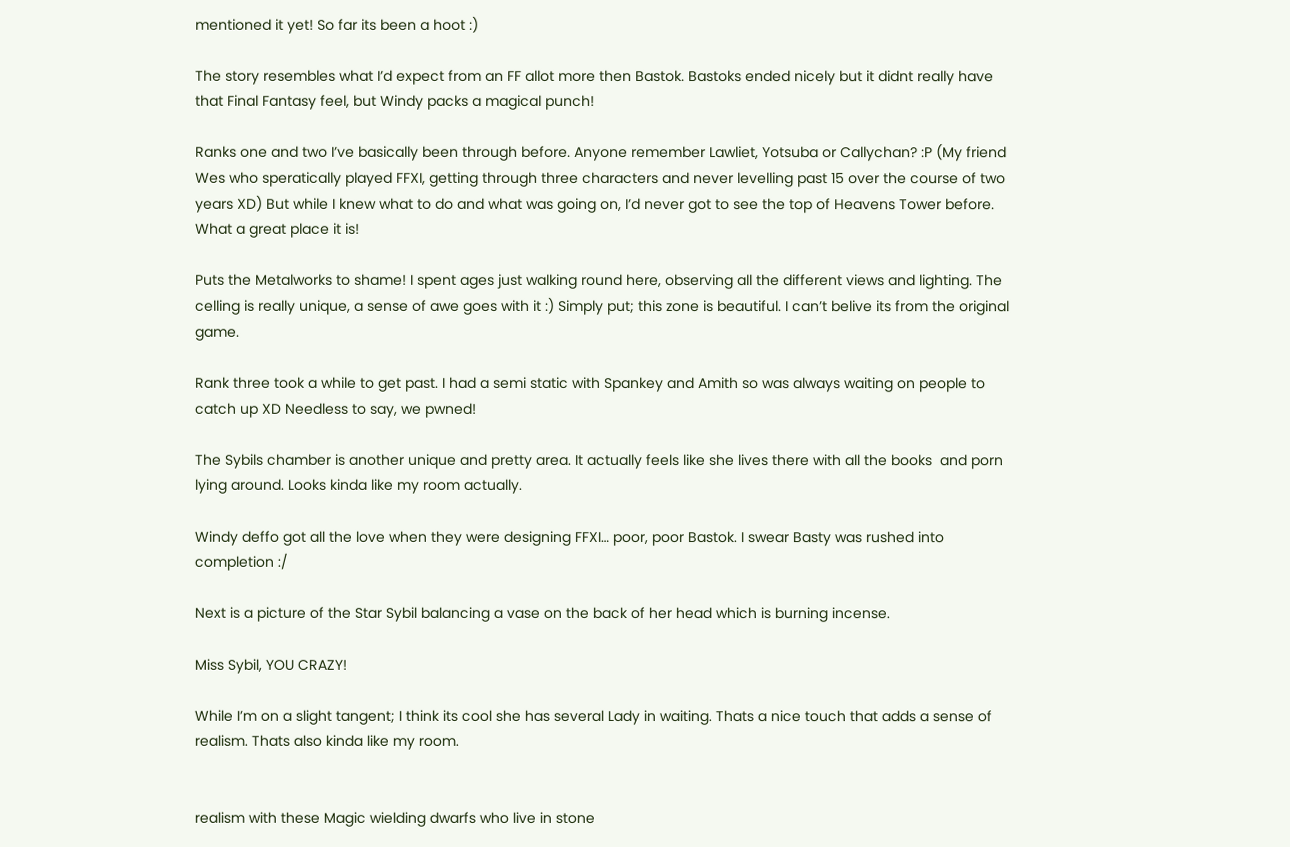mentioned it yet! So far its been a hoot :)

The story resembles what I’d expect from an FF allot more then Bastok. Bastoks ended nicely but it didnt really have that Final Fantasy feel, but Windy packs a magical punch!

Ranks one and two I’ve basically been through before. Anyone remember Lawliet, Yotsuba or Callychan? :P (My friend Wes who speratically played FFXI, getting through three characters and never levelling past 15 over the course of two years XD) But while I knew what to do and what was going on, I’d never got to see the top of Heavens Tower before. What a great place it is!

Puts the Metalworks to shame! I spent ages just walking round here, observing all the different views and lighting. The celling is really unique, a sense of awe goes with it :) Simply put; this zone is beautiful. I can’t belive its from the original game.

Rank three took a while to get past. I had a semi static with Spankey and Amith so was always waiting on people to catch up XD Needless to say, we pwned!

The Sybils chamber is another unique and pretty area. It actually feels like she lives there with all the books  and porn lying around. Looks kinda like my room actually.

Windy deffo got all the love when they were designing FFXI… poor, poor Bastok. I swear Basty was rushed into completion :/

Next is a picture of the Star Sybil balancing a vase on the back of her head which is burning incense.

Miss Sybil, YOU CRAZY!

While I’m on a slight tangent; I think its cool she has several Lady in waiting. Thats a nice touch that adds a sense of realism. Thats also kinda like my room.


realism with these Magic wielding dwarfs who live in stone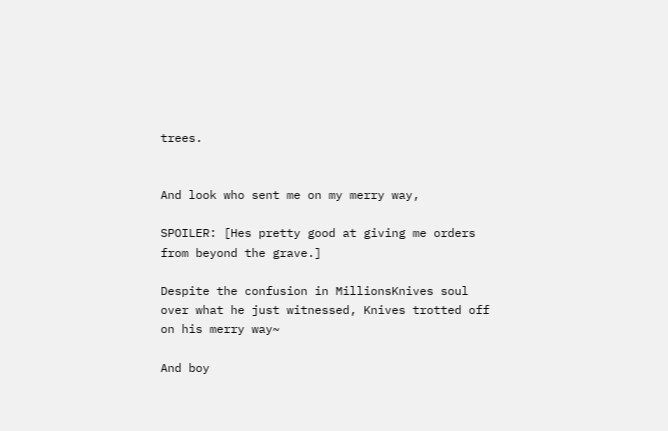trees.


And look who sent me on my merry way,

SPOILER: [Hes pretty good at giving me orders from beyond the grave.]

Despite the confusion in MillionsKnives soul over what he just witnessed, Knives trotted off on his merry way~

And boy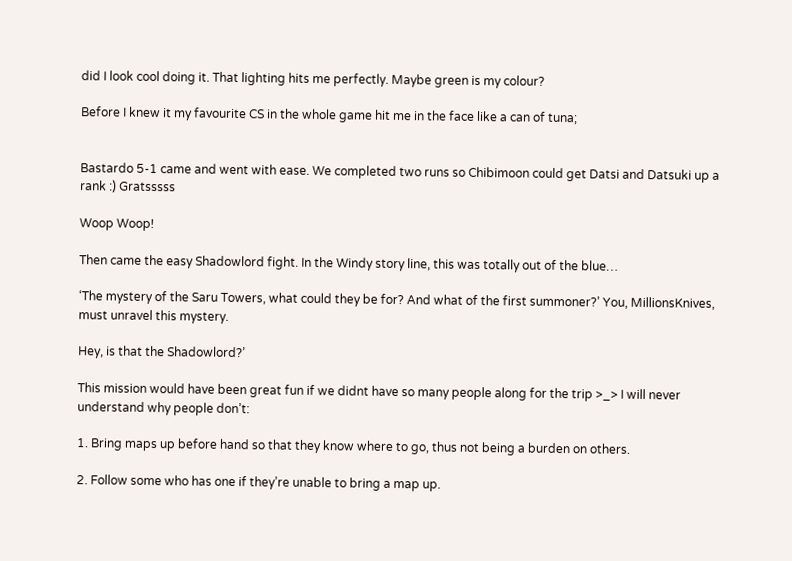did I look cool doing it. That lighting hits me perfectly. Maybe green is my colour?

Before I knew it my favourite CS in the whole game hit me in the face like a can of tuna;


Bastardo 5-1 came and went with ease. We completed two runs so Chibimoon could get Datsi and Datsuki up a rank :) Gratsssss

Woop Woop!

Then came the easy Shadowlord fight. In the Windy story line, this was totally out of the blue…

‘The mystery of the Saru Towers, what could they be for? And what of the first summoner?’ You, MillionsKnives, must unravel this mystery.

Hey, is that the Shadowlord?’

This mission would have been great fun if we didnt have so many people along for the trip >_> I will never understand why people don’t:

1. Bring maps up before hand so that they know where to go, thus not being a burden on others.

2. Follow some who has one if they’re unable to bring a map up.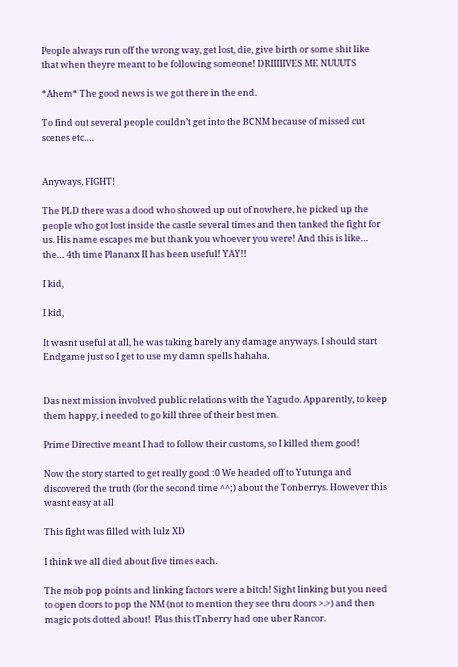People always run off the wrong way, get lost, die, give birth or some shit like that when theyre meant to be following someone! DRIIIIIVES ME NUUUTS

*Ahem* The good news is we got there in the end.

To find out several people couldn’t get into the BCNM because of missed cut scenes etc….


Anyways, FIGHT!

The PLD there was a dood who showed up out of nowhere, he picked up the people who got lost inside the castle several times and then tanked the fight for us. His name escapes me but thank you whoever you were! And this is like… the… 4th time Plananx II has been useful! YAY!!

I kid,

I kid,

It wasnt useful at all, he was taking barely any damage anyways. I should start Endgame just so I get to use my damn spells hahaha.


Das next mission involved public relations with the Yagudo. Apparently, to keep them happy, i needed to go kill three of their best men.

Prime Directive meant I had to follow their customs, so I killed them good!

Now the story started to get really good :0 We headed off to Yutunga and discovered the truth (for the second time ^^;) about the Tonberrys. However this wasnt easy at all

This fight was filled with lulz XD

I think we all died about five times each.

The mob pop points and linking factors were a bitch! Sight linking but you need to open doors to pop the NM (not to mention they see thru doors >.>) and then magic pots dotted about!  Plus this tTnberry had one uber Rancor.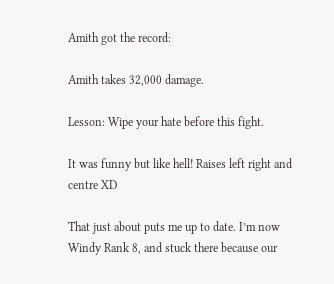Amith got the record:

Amith takes 32,000 damage.

Lesson: Wipe your hate before this fight.

It was funny but like hell! Raises left right and centre XD

That just about puts me up to date. I’m now Windy Rank 8, and stuck there because our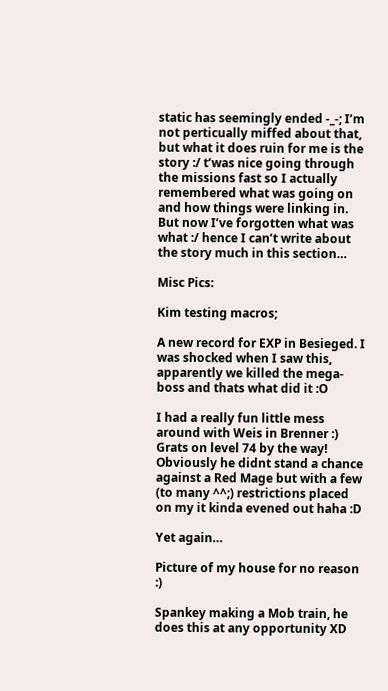static has seemingly ended -_-; I’m not perticually miffed about that, but what it does ruin for me is the story :/ t’was nice going through the missions fast so I actually remembered what was going on and how things were linking in. But now I’ve forgotten what was what :/ hence I can’t write about the story much in this section…

Misc Pics:

Kim testing macros;

A new record for EXP in Besieged. I was shocked when I saw this, apparently we killed the mega-boss and thats what did it :O

I had a really fun little mess around with Weis in Brenner :) Grats on level 74 by the way! Obviously he didnt stand a chance against a Red Mage but with a few (to many ^^;) restrictions placed on my it kinda evened out haha :D

Yet again…

Picture of my house for no reason :)

Spankey making a Mob train, he does this at any opportunity XD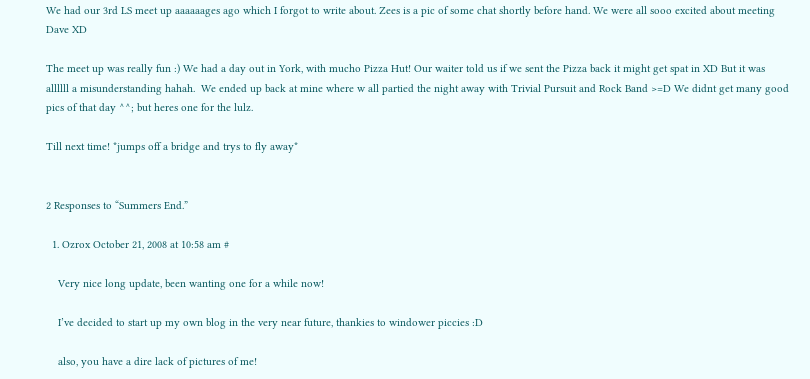We had our 3rd LS meet up aaaaaages ago which I forgot to write about. Zees is a pic of some chat shortly before hand. We were all sooo excited about meeting Dave XD

The meet up was really fun :) We had a day out in York, with mucho Pizza Hut! Our waiter told us if we sent the Pizza back it might get spat in XD But it was allllll a misunderstanding hahah.  We ended up back at mine where w all partied the night away with Trivial Pursuit and Rock Band >=D We didnt get many good pics of that day ^^; but heres one for the lulz.

Till next time! *jumps off a bridge and trys to fly away*


2 Responses to “Summers End.”

  1. Ozrox October 21, 2008 at 10:58 am #

    Very nice long update, been wanting one for a while now!

    I’ve decided to start up my own blog in the very near future, thankies to windower piccies :D

    also, you have a dire lack of pictures of me!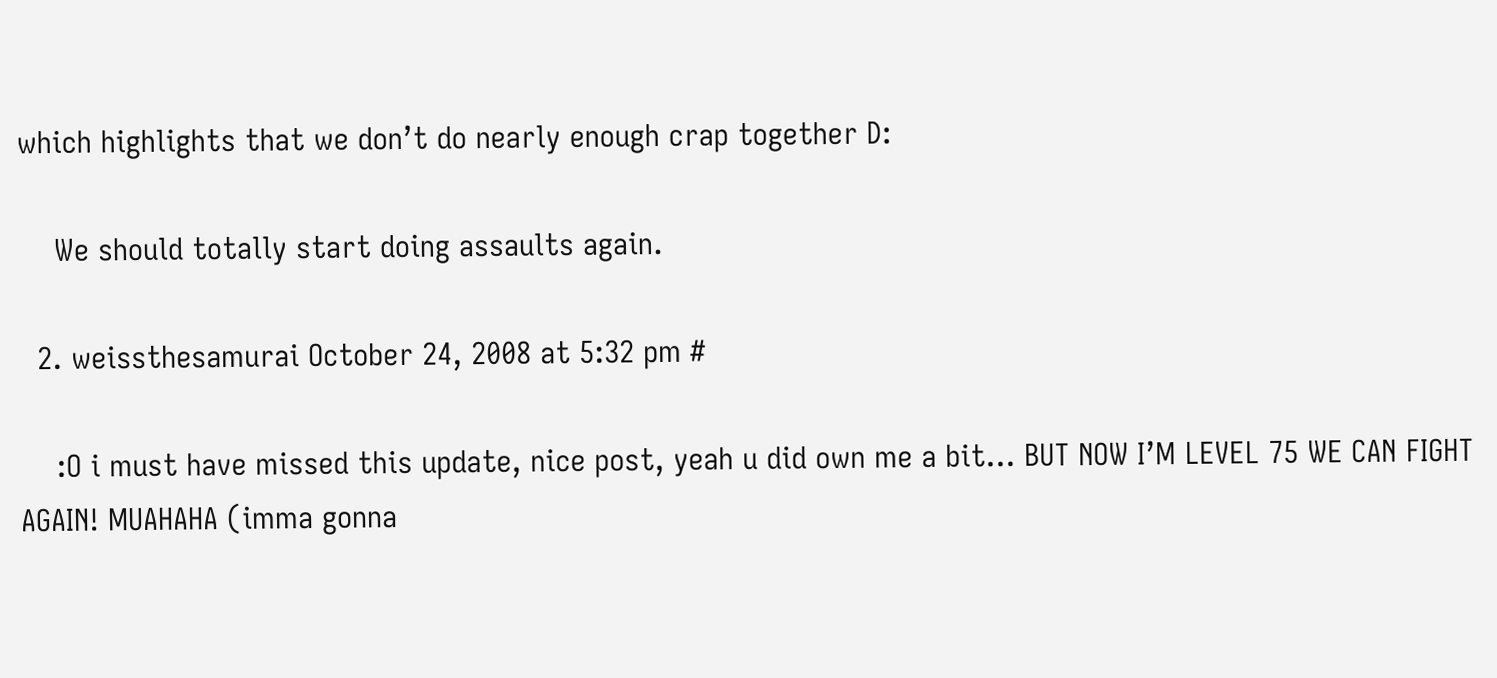which highlights that we don’t do nearly enough crap together D:

    We should totally start doing assaults again.

  2. weissthesamurai October 24, 2008 at 5:32 pm #

    :O i must have missed this update, nice post, yeah u did own me a bit… BUT NOW I’M LEVEL 75 WE CAN FIGHT AGAIN! MUAHAHA (imma gonna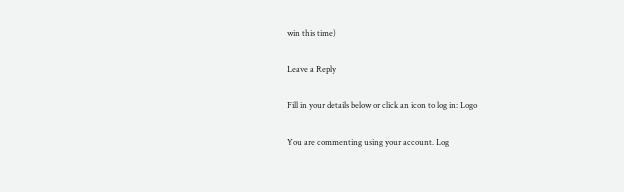win this time)

Leave a Reply

Fill in your details below or click an icon to log in: Logo

You are commenting using your account. Log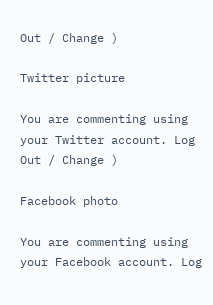Out / Change )

Twitter picture

You are commenting using your Twitter account. Log Out / Change )

Facebook photo

You are commenting using your Facebook account. Log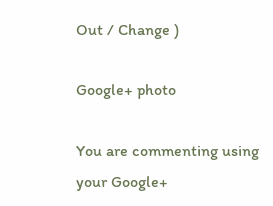Out / Change )

Google+ photo

You are commenting using your Google+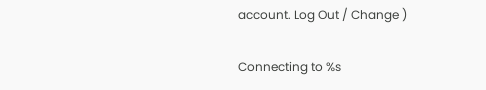account. Log Out / Change )

Connecting to %s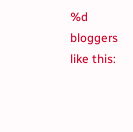%d bloggers like this: